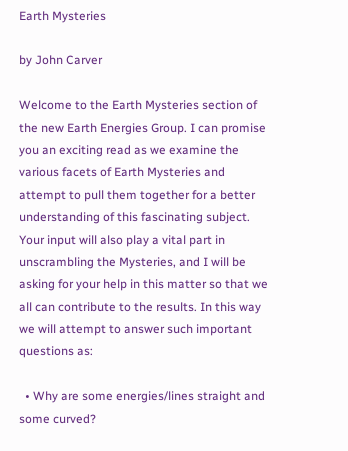Earth Mysteries

by John Carver

Welcome to the Earth Mysteries section of the new Earth Energies Group. I can promise you an exciting read as we examine the various facets of Earth Mysteries and attempt to pull them together for a better understanding of this fascinating subject.
Your input will also play a vital part in unscrambling the Mysteries, and I will be asking for your help in this matter so that we all can contribute to the results. In this way we will attempt to answer such important questions as:

  • Why are some energies/lines straight and some curved?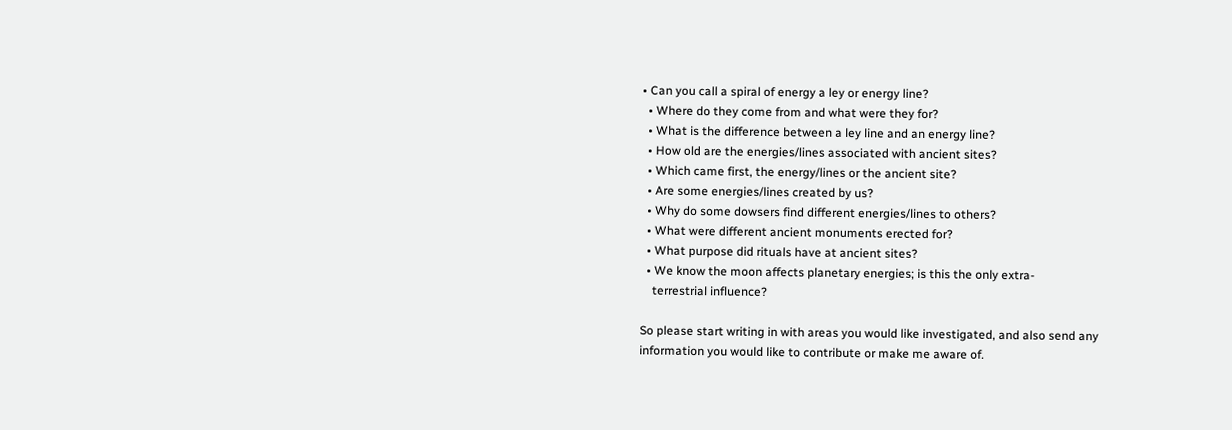• Can you call a spiral of energy a ley or energy line?
  • Where do they come from and what were they for?
  • What is the difference between a ley line and an energy line?
  • How old are the energies/lines associated with ancient sites?
  • Which came first, the energy/lines or the ancient site?
  • Are some energies/lines created by us?
  • Why do some dowsers find different energies/lines to others?
  • What were different ancient monuments erected for?
  • What purpose did rituals have at ancient sites?
  • We know the moon affects planetary energies; is this the only extra-
    terrestrial influence?

So please start writing in with areas you would like investigated, and also send any information you would like to contribute or make me aware of.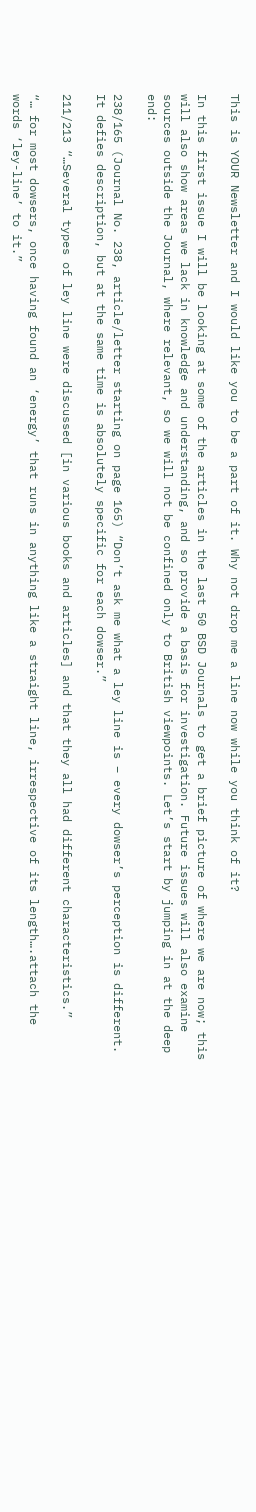This is YOUR Newsletter and I would like you to be a part of it. Why not drop me a line now while you think of it?

In this first issue I will be looking at some of the articles in the last 50 BSD Journals to get a brief picture of where we are now; this will also show areas we lack in knowledge and understanding, and so provide a basis for investigation. Future issues will also examine sources outside the Journal, where relevant, so we will not be confined only to British viewpoints. Let’s start by jumping in at the deep end:

238/165 (Journal No. 238, article/letter starting on page 165) “Don’t ask me what a ley line is – every dowser’s perception is different. It defies description, but at the same time is absolutely specific for each dowser.”

211/213 “…Several types of ley line were discussed [in various books and articles] and that they all had different characteristics.”

“… for most dowsers, once having found an ‘energy’ that runs in anything like a straight line, irrespective of its length….attach the words ‘ley-line’ to it.”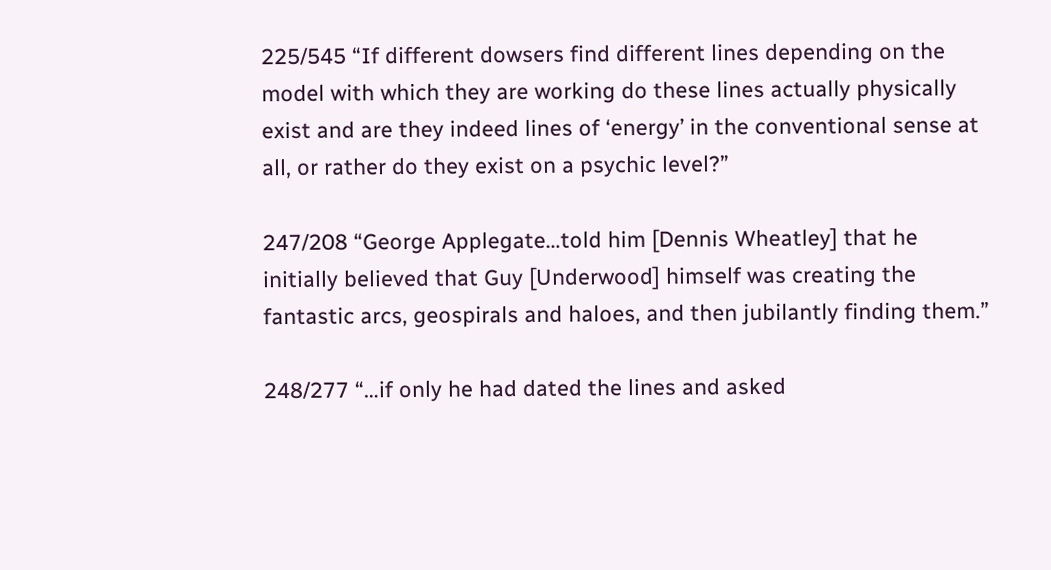225/545 “If different dowsers find different lines depending on the model with which they are working do these lines actually physically exist and are they indeed lines of ‘energy’ in the conventional sense at all, or rather do they exist on a psychic level?”

247/208 “George Applegate…told him [Dennis Wheatley] that he initially believed that Guy [Underwood] himself was creating the fantastic arcs, geospirals and haloes, and then jubilantly finding them.”

248/277 “…if only he had dated the lines and asked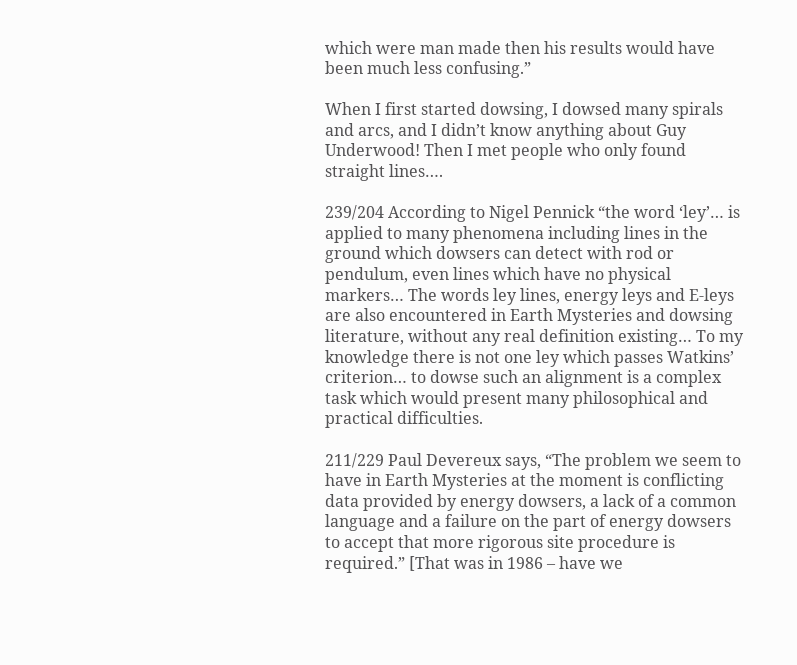which were man made then his results would have been much less confusing.”

When I first started dowsing, I dowsed many spirals and arcs, and I didn’t know anything about Guy Underwood! Then I met people who only found straight lines….

239/204 According to Nigel Pennick “the word ‘ley’… is applied to many phenomena including lines in the ground which dowsers can detect with rod or pendulum, even lines which have no physical markers… The words ley lines, energy leys and E-leys are also encountered in Earth Mysteries and dowsing literature, without any real definition existing… To my knowledge there is not one ley which passes Watkins’ criterion… to dowse such an alignment is a complex task which would present many philosophical and practical difficulties.

211/229 Paul Devereux says, “The problem we seem to have in Earth Mysteries at the moment is conflicting data provided by energy dowsers, a lack of a common language and a failure on the part of energy dowsers to accept that more rigorous site procedure is required.” [That was in 1986 – have we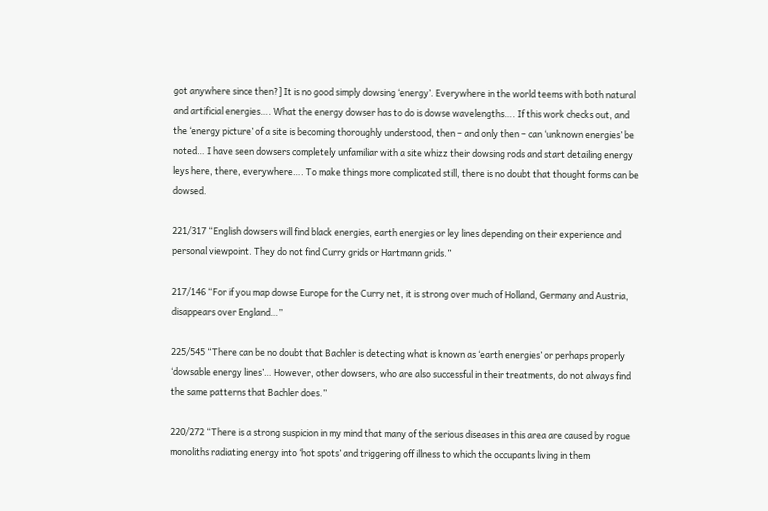got anywhere since then?] It is no good simply dowsing ‘energy’. Everywhere in the world teems with both natural and artificial energies…. What the energy dowser has to do is dowse wavelengths…. If this work checks out, and the ‘energy picture’ of a site is becoming thoroughly understood, then – and only then – can ‘unknown energies’ be noted… I have seen dowsers completely unfamiliar with a site whizz their dowsing rods and start detailing energy leys here, there, everywhere…. To make things more complicated still, there is no doubt that thought forms can be dowsed.

221/317 “English dowsers will find black energies, earth energies or ley lines depending on their experience and personal viewpoint. They do not find Curry grids or Hartmann grids.”

217/146 “For if you map dowse Europe for the Curry net, it is strong over much of Holland, Germany and Austria, disappears over England…”

225/545 “There can be no doubt that Bachler is detecting what is known as ‘earth energies’ or perhaps properly ‘dowsable energy lines’… However, other dowsers, who are also successful in their treatments, do not always find the same patterns that Bachler does.”

220/272 “There is a strong suspicion in my mind that many of the serious diseases in this area are caused by rogue monoliths radiating energy into ‘hot spots’ and triggering off illness to which the occupants living in them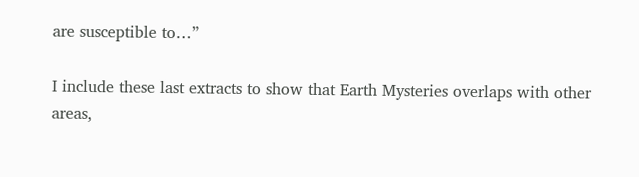are susceptible to…”

I include these last extracts to show that Earth Mysteries overlaps with other areas,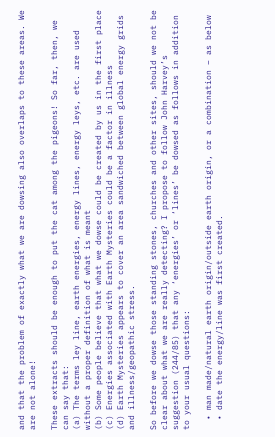and that the problem of exactly what we are dowsing also overlaps to these areas. We are not alone!

These extracts should be enough to put the cat among the pigeons! So far, then, we can say that:
(a) The terms ley line, earth energies, energy lines, energy leys, etc. are used without a proper definition of what is meant
(b) Some people believe that what we dowse could be created by us in the first place
(c) Energies associated with Earth Mysteries could be a factor in illness
(d) Earth Mysteries appears to cover an area sandwiched between global energy grids and illness/geopathic stress.

So before we dowse those standing stones, churches and other sites, should we not be clear about what we are really detecting? I propose to follow John Harvey’s suggestion (244/85) that any ‘energies’ or ‘lines’ be dowsed as follows in addition to your usual questions:

  • man made/natural earth origin/outside earth origin, or a combination – as below
  • date the energy/line was first created.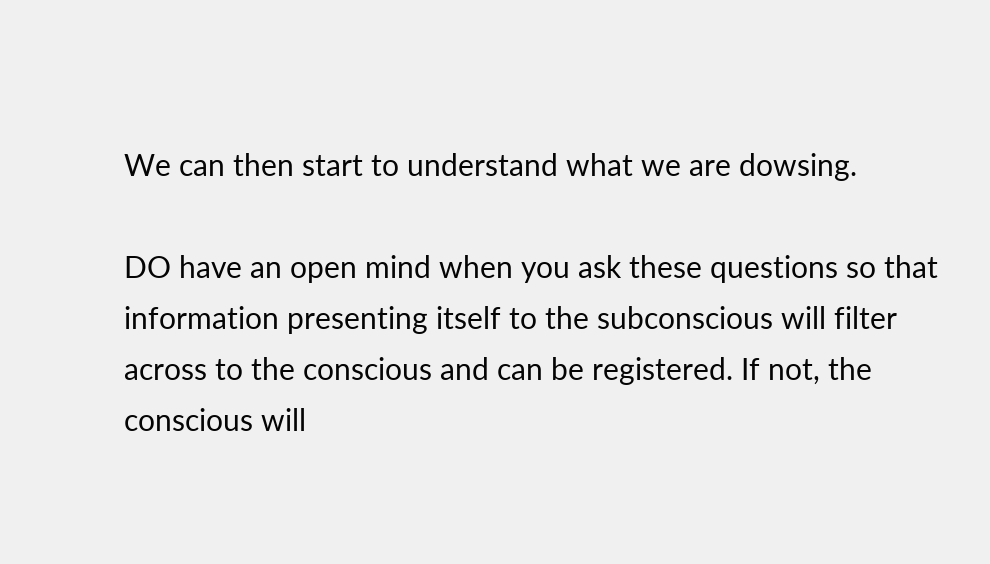We can then start to understand what we are dowsing.

DO have an open mind when you ask these questions so that information presenting itself to the subconscious will filter across to the conscious and can be registered. If not, the conscious will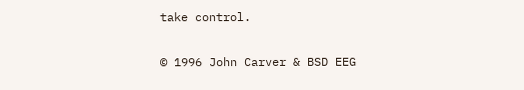take control.

© 1996 John Carver & BSD EEG